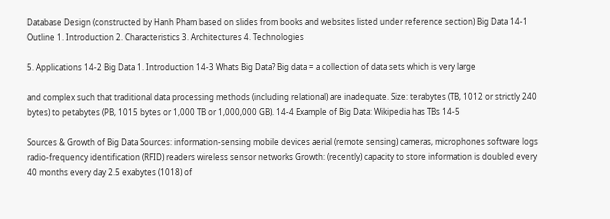Database Design (constructed by Hanh Pham based on slides from books and websites listed under reference section) Big Data 14-1 Outline 1. Introduction 2. Characteristics 3. Architectures 4. Technologies

5. Applications 14-2 Big Data 1. Introduction 14-3 Whats Big Data? Big data = a collection of data sets which is very large

and complex such that traditional data processing methods (including relational) are inadequate. Size: terabytes (TB, 1012 or strictly 240 bytes) to petabytes (PB, 1015 bytes or 1,000 TB or 1,000,000 GB). 14-4 Example of Big Data: Wikipedia has TBs 14-5

Sources & Growth of Big Data Sources: information-sensing mobile devices aerial (remote sensing) cameras, microphones software logs radio-frequency identification (RFID) readers wireless sensor networks Growth: (recently) capacity to store information is doubled every 40 months every day 2.5 exabytes (1018) of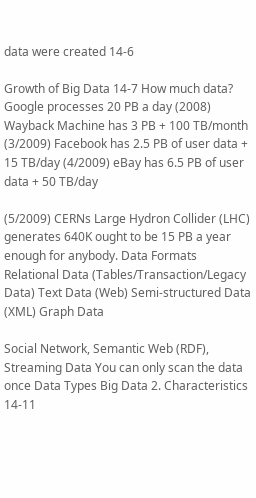data were created 14-6

Growth of Big Data 14-7 How much data? Google processes 20 PB a day (2008) Wayback Machine has 3 PB + 100 TB/month (3/2009) Facebook has 2.5 PB of user data + 15 TB/day (4/2009) eBay has 6.5 PB of user data + 50 TB/day

(5/2009) CERNs Large Hydron Collider (LHC) generates 640K ought to be 15 PB a year enough for anybody. Data Formats Relational Data (Tables/Transaction/Legacy Data) Text Data (Web) Semi-structured Data (XML) Graph Data

Social Network, Semantic Web (RDF), Streaming Data You can only scan the data once Data Types Big Data 2. Characteristics 14-11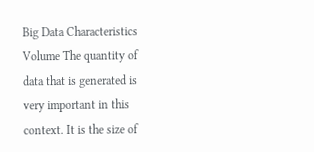Big Data Characteristics Volume The quantity of data that is generated is very important in this context. It is the size of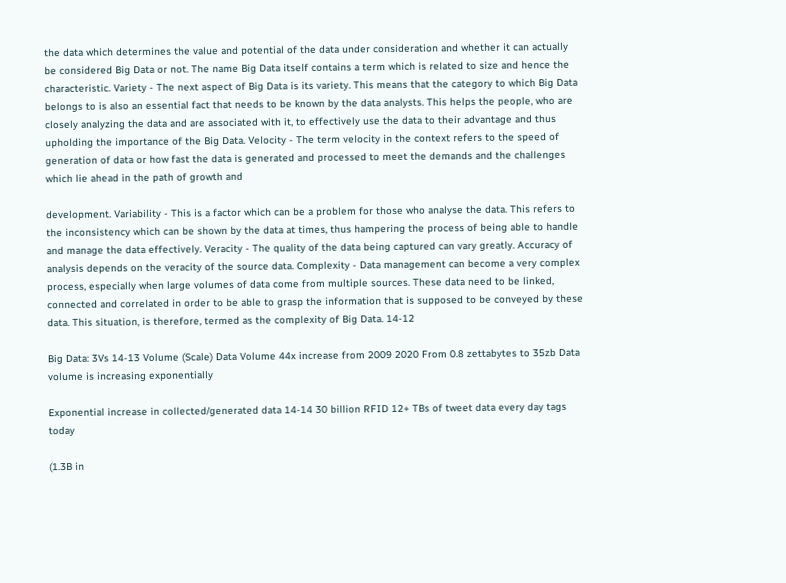the data which determines the value and potential of the data under consideration and whether it can actually be considered Big Data or not. The name Big Data itself contains a term which is related to size and hence the characteristic. Variety - The next aspect of Big Data is its variety. This means that the category to which Big Data belongs to is also an essential fact that needs to be known by the data analysts. This helps the people, who are closely analyzing the data and are associated with it, to effectively use the data to their advantage and thus upholding the importance of the Big Data. Velocity - The term velocity in the context refers to the speed of generation of data or how fast the data is generated and processed to meet the demands and the challenges which lie ahead in the path of growth and

development. Variability - This is a factor which can be a problem for those who analyse the data. This refers to the inconsistency which can be shown by the data at times, thus hampering the process of being able to handle and manage the data effectively. Veracity - The quality of the data being captured can vary greatly. Accuracy of analysis depends on the veracity of the source data. Complexity - Data management can become a very complex process, especially when large volumes of data come from multiple sources. These data need to be linked, connected and correlated in order to be able to grasp the information that is supposed to be conveyed by these data. This situation, is therefore, termed as the complexity of Big Data. 14-12

Big Data: 3Vs 14-13 Volume (Scale) Data Volume 44x increase from 2009 2020 From 0.8 zettabytes to 35zb Data volume is increasing exponentially

Exponential increase in collected/generated data 14-14 30 billion RFID 12+ TBs of tweet data every day tags today

(1.3B in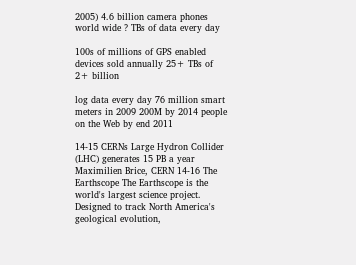2005) 4.6 billion camera phones world wide ? TBs of data every day

100s of millions of GPS enabled devices sold annually 25+ TBs of 2+ billion

log data every day 76 million smart meters in 2009 200M by 2014 people on the Web by end 2011

14-15 CERNs Large Hydron Collider (LHC) generates 15 PB a year Maximilien Brice, CERN 14-16 The Earthscope The Earthscope is the world's largest science project. Designed to track North America's geological evolution,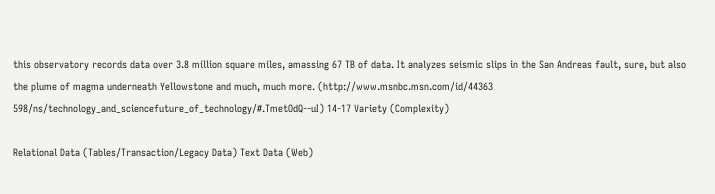this observatory records data over 3.8 million square miles, amassing 67 TB of data. It analyzes seismic slips in the San Andreas fault, sure, but also the plume of magma underneath Yellowstone and much, much more. (http://www.msnbc.msn.com/id/44363 598/ns/technology_and_sciencefuture_of_technology/#.TmetOdQ--uI) 14-17 Variety (Complexity)

Relational Data (Tables/Transaction/Legacy Data) Text Data (Web)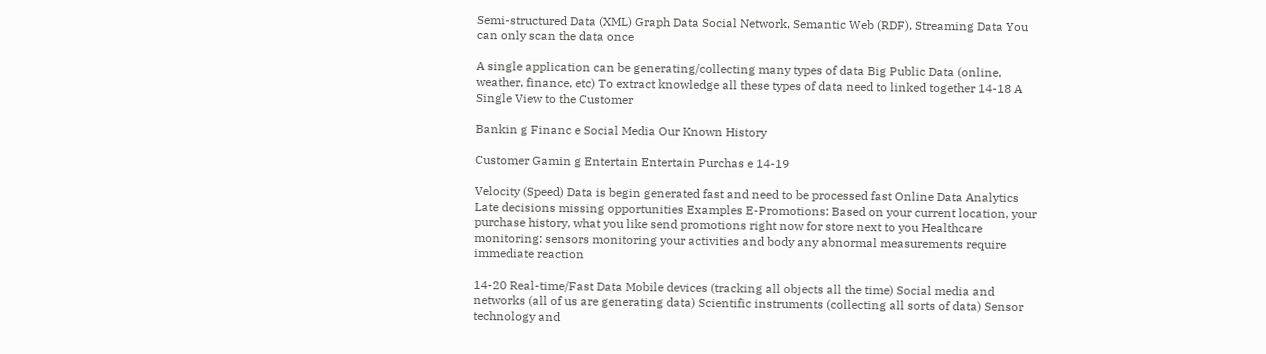Semi-structured Data (XML) Graph Data Social Network, Semantic Web (RDF), Streaming Data You can only scan the data once

A single application can be generating/collecting many types of data Big Public Data (online, weather, finance, etc) To extract knowledge all these types of data need to linked together 14-18 A Single View to the Customer

Bankin g Financ e Social Media Our Known History

Customer Gamin g Entertain Entertain Purchas e 14-19

Velocity (Speed) Data is begin generated fast and need to be processed fast Online Data Analytics Late decisions missing opportunities Examples E-Promotions: Based on your current location, your purchase history, what you like send promotions right now for store next to you Healthcare monitoring: sensors monitoring your activities and body any abnormal measurements require immediate reaction

14-20 Real-time/Fast Data Mobile devices (tracking all objects all the time) Social media and networks (all of us are generating data) Scientific instruments (collecting all sorts of data) Sensor technology and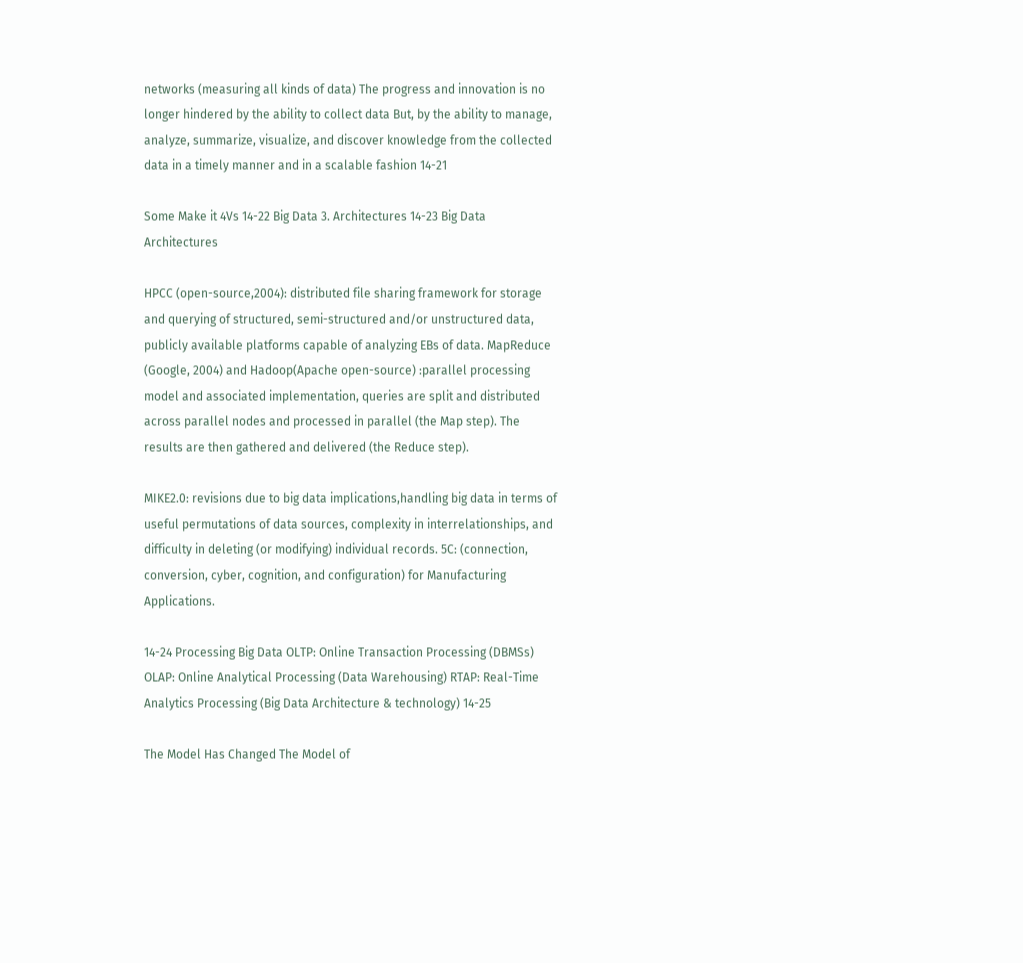networks (measuring all kinds of data) The progress and innovation is no longer hindered by the ability to collect data But, by the ability to manage, analyze, summarize, visualize, and discover knowledge from the collected data in a timely manner and in a scalable fashion 14-21

Some Make it 4Vs 14-22 Big Data 3. Architectures 14-23 Big Data Architectures

HPCC (open-source,2004): distributed file sharing framework for storage and querying of structured, semi-structured and/or unstructured data, publicly available platforms capable of analyzing EBs of data. MapReduce (Google, 2004) and Hadoop(Apache open-source) :parallel processing model and associated implementation, queries are split and distributed across parallel nodes and processed in parallel (the Map step). The results are then gathered and delivered (the Reduce step).

MIKE2.0: revisions due to big data implications,handling big data in terms of useful permutations of data sources, complexity in interrelationships, and difficulty in deleting (or modifying) individual records. 5C: (connection, conversion, cyber, cognition, and configuration) for Manufacturing Applications.

14-24 Processing Big Data OLTP: Online Transaction Processing (DBMSs) OLAP: Online Analytical Processing (Data Warehousing) RTAP: Real-Time Analytics Processing (Big Data Architecture & technology) 14-25

The Model Has Changed The Model of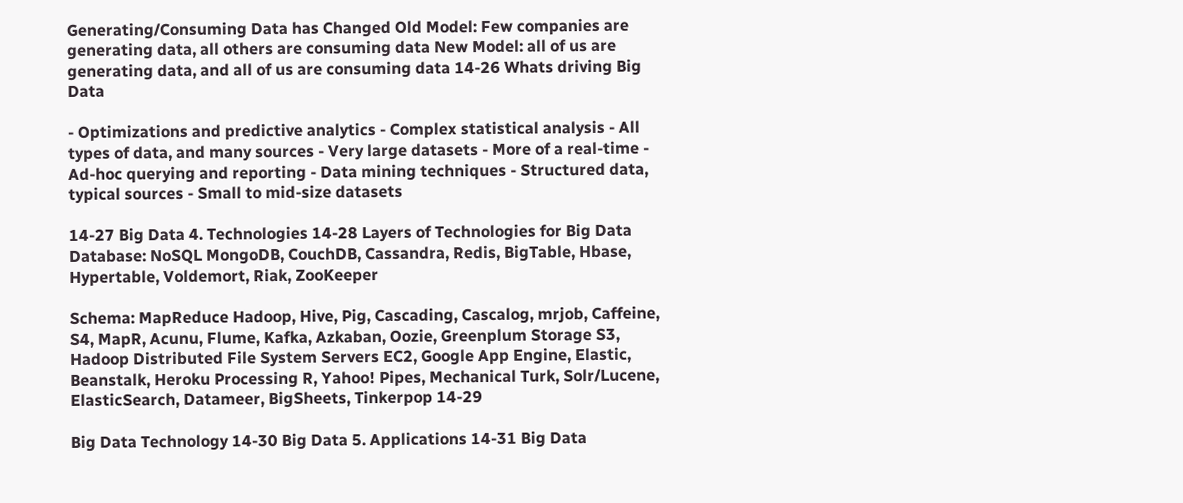Generating/Consuming Data has Changed Old Model: Few companies are generating data, all others are consuming data New Model: all of us are generating data, and all of us are consuming data 14-26 Whats driving Big Data

- Optimizations and predictive analytics - Complex statistical analysis - All types of data, and many sources - Very large datasets - More of a real-time - Ad-hoc querying and reporting - Data mining techniques - Structured data, typical sources - Small to mid-size datasets

14-27 Big Data 4. Technologies 14-28 Layers of Technologies for Big Data Database: NoSQL MongoDB, CouchDB, Cassandra, Redis, BigTable, Hbase, Hypertable, Voldemort, Riak, ZooKeeper

Schema: MapReduce Hadoop, Hive, Pig, Cascading, Cascalog, mrjob, Caffeine, S4, MapR, Acunu, Flume, Kafka, Azkaban, Oozie, Greenplum Storage S3, Hadoop Distributed File System Servers EC2, Google App Engine, Elastic, Beanstalk, Heroku Processing R, Yahoo! Pipes, Mechanical Turk, Solr/Lucene, ElasticSearch, Datameer, BigSheets, Tinkerpop 14-29

Big Data Technology 14-30 Big Data 5. Applications 14-31 Big Data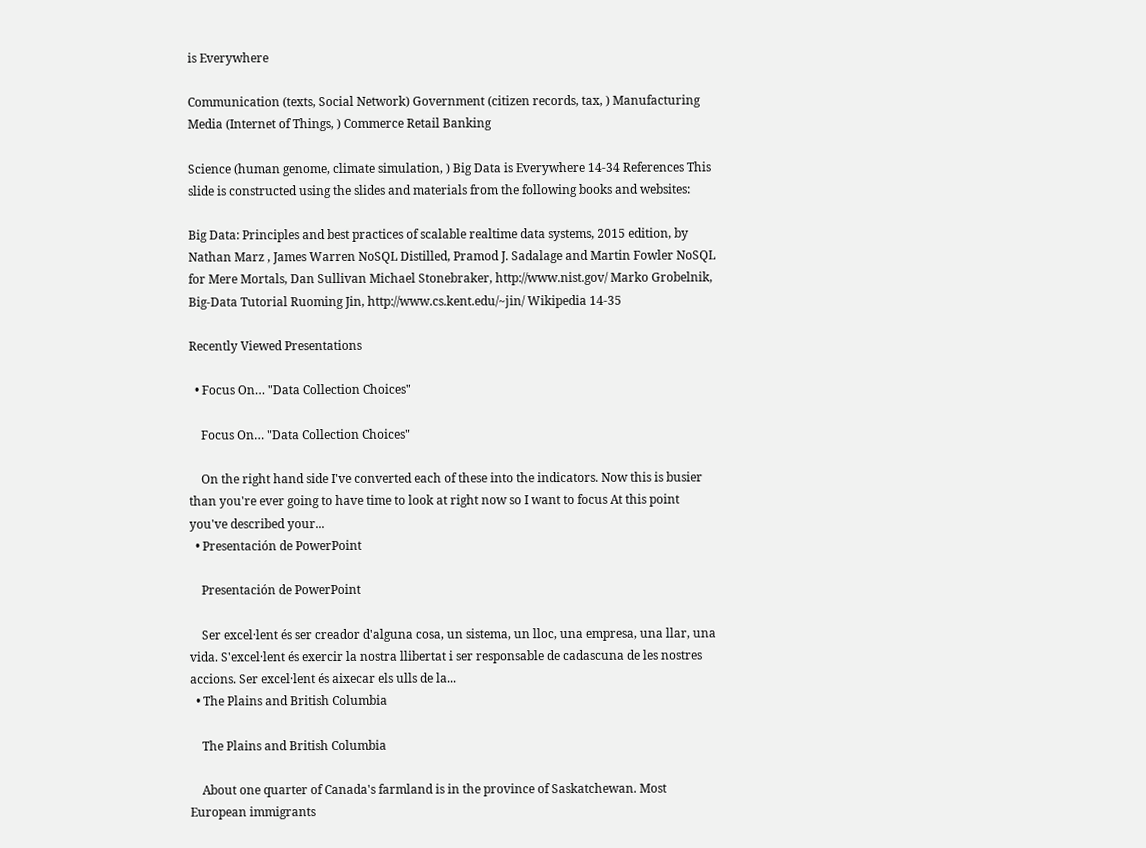is Everywhere

Communication (texts, Social Network) Government (citizen records, tax, ) Manufacturing Media (Internet of Things, ) Commerce Retail Banking

Science (human genome, climate simulation, ) Big Data is Everywhere 14-34 References This slide is constructed using the slides and materials from the following books and websites:

Big Data: Principles and best practices of scalable realtime data systems, 2015 edition, by Nathan Marz , James Warren NoSQL Distilled, Pramod J. Sadalage and Martin Fowler NoSQL for Mere Mortals, Dan Sullivan Michael Stonebraker, http://www.nist.gov/ Marko Grobelnik, Big-Data Tutorial Ruoming Jin, http://www.cs.kent.edu/~jin/ Wikipedia 14-35

Recently Viewed Presentations

  • Focus On… "Data Collection Choices"

    Focus On… "Data Collection Choices"

    On the right hand side I've converted each of these into the indicators. Now this is busier than you're ever going to have time to look at right now so I want to focus At this point you've described your...
  • Presentación de PowerPoint

    Presentación de PowerPoint

    Ser excel·lent és ser creador d'alguna cosa, un sistema, un lloc, una empresa, una llar, una vida. S'excel·lent és exercir la nostra llibertat i ser responsable de cadascuna de les nostres accions. Ser excel·lent és aixecar els ulls de la...
  • The Plains and British Columbia

    The Plains and British Columbia

    About one quarter of Canada's farmland is in the province of Saskatchewan. Most European immigrants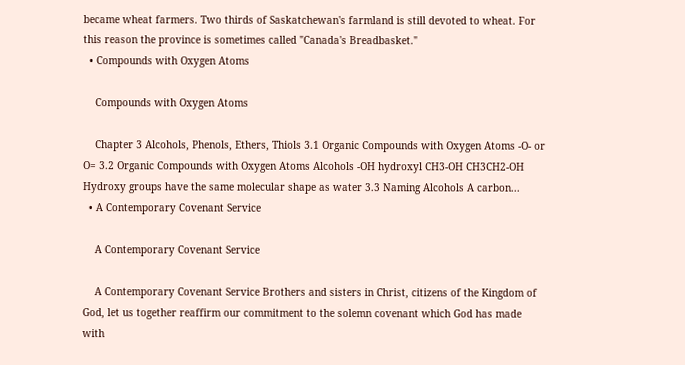became wheat farmers. Two thirds of Saskatchewan's farmland is still devoted to wheat. For this reason the province is sometimes called "Canada's Breadbasket."
  • Compounds with Oxygen Atoms

    Compounds with Oxygen Atoms

    Chapter 3 Alcohols, Phenols, Ethers, Thiols 3.1 Organic Compounds with Oxygen Atoms -O- or O= 3.2 Organic Compounds with Oxygen Atoms Alcohols -OH hydroxyl CH3-OH CH3CH2-OH Hydroxy groups have the same molecular shape as water 3.3 Naming Alcohols A carbon...
  • A Contemporary Covenant Service

    A Contemporary Covenant Service

    A Contemporary Covenant Service Brothers and sisters in Christ, citizens of the Kingdom of God, let us together reaffirm our commitment to the solemn covenant which God has made with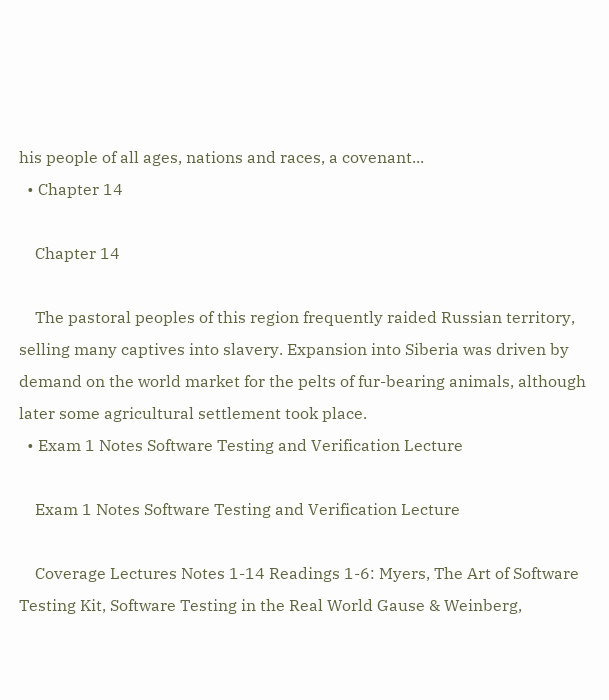his people of all ages, nations and races, a covenant...
  • Chapter 14

    Chapter 14

    The pastoral peoples of this region frequently raided Russian territory, selling many captives into slavery. Expansion into Siberia was driven by demand on the world market for the pelts of fur-bearing animals, although later some agricultural settlement took place.
  • Exam 1 Notes Software Testing and Verification Lecture

    Exam 1 Notes Software Testing and Verification Lecture

    Coverage Lectures Notes 1-14 Readings 1-6: Myers, The Art of Software Testing Kit, Software Testing in the Real World Gause & Weinberg,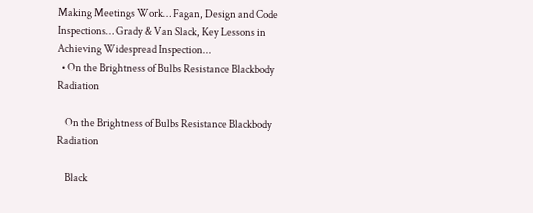Making Meetings Work… Fagan, Design and Code Inspections… Grady & Van Slack, Key Lessons in Achieving Widespread Inspection...
  • On the Brightness of Bulbs Resistance Blackbody Radiation

    On the Brightness of Bulbs Resistance Blackbody Radiation

    Black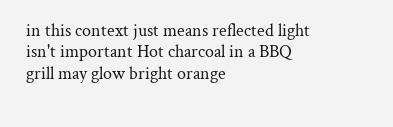in this context just means reflected light isn't important Hot charcoal in a BBQ grill may glow bright orange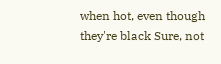when hot, even though they're black Sure, not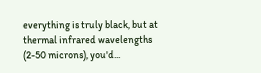everything is truly black, but at thermal infrared wavelengths (2-50 microns), you'd...